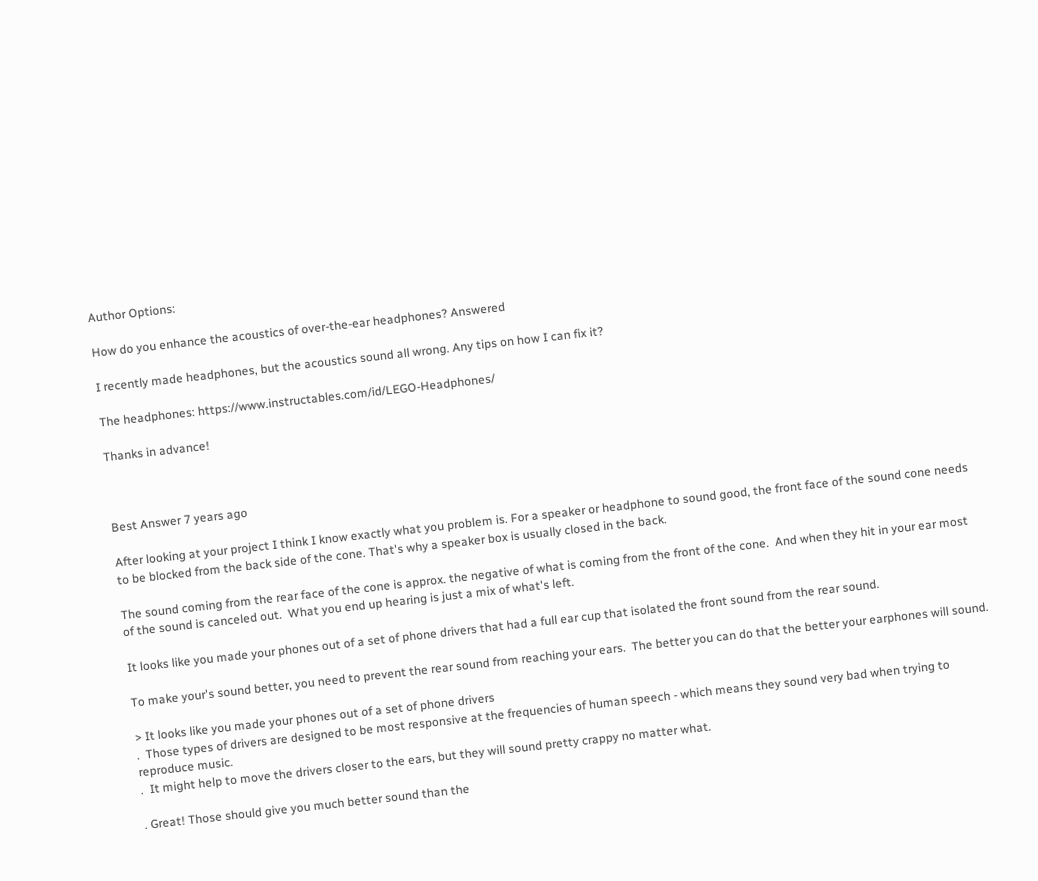Author Options:

How do you enhance the acoustics of over-the-ear headphones? Answered

I recently made headphones, but the acoustics sound all wrong. Any tips on how I can fix it?

The headphones: https://www.instructables.com/id/LEGO-Headphones/

Thanks in advance!



Best Answer 7 years ago

After looking at your project I think I know exactly what you problem is. For a speaker or headphone to sound good, the front face of the sound cone needs to be blocked from the back side of the cone. That's why a speaker box is usually closed in the back.

The sound coming from the rear face of the cone is approx. the negative of what is coming from the front of the cone.  And when they hit in your ear most of the sound is canceled out.  What you end up hearing is just a mix of what's left.

It looks like you made your phones out of a set of phone drivers that had a full ear cup that isolated the front sound from the rear sound.

To make your's sound better, you need to prevent the rear sound from reaching your ears.  The better you can do that the better your earphones will sound.

> It looks like you made your phones out of a set of phone drivers
.  Those types of drivers are designed to be most responsive at the frequencies of human speech - which means they sound very bad when trying to reproduce music.
.  It might help to move the drivers closer to the ears, but they will sound pretty crappy no matter what.

. Great! Those should give you much better sound than the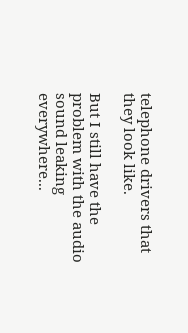telephone drivers that they look like.

But I still have the problem with the audio sound leaking everywhere...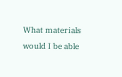What materials would I be able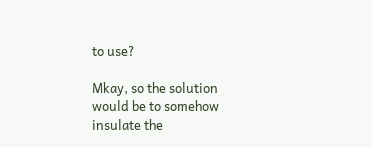to use?

Mkay, so the solution would be to somehow insulate the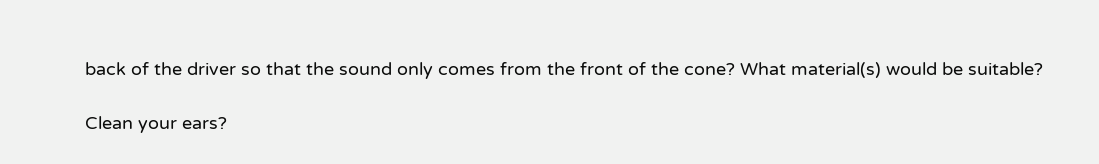back of the driver so that the sound only comes from the front of the cone? What material(s) would be suitable?

Clean your ears?